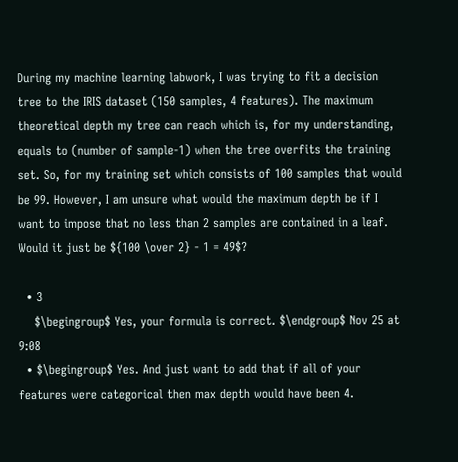During my machine learning labwork, I was trying to fit a decision tree to the IRIS dataset (150 samples, 4 features). The maximum theoretical depth my tree can reach which is, for my understanding, equals to (number of sample-1) when the tree overfits the training set. So, for my training set which consists of 100 samples that would be 99. However, I am unsure what would the maximum depth be if I want to impose that no less than 2 samples are contained in a leaf. Would it just be ${100 \over 2} - 1 = 49$?

  • 3
    $\begingroup$ Yes, your formula is correct. $\endgroup$ Nov 25 at 9:08
  • $\begingroup$ Yes. And just want to add that if all of your features were categorical then max depth would have been 4.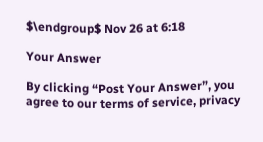$\endgroup$ Nov 26 at 6:18

Your Answer

By clicking “Post Your Answer”, you agree to our terms of service, privacy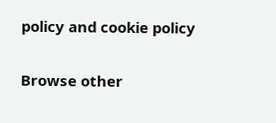policy and cookie policy

Browse other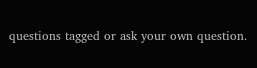questions tagged or ask your own question.